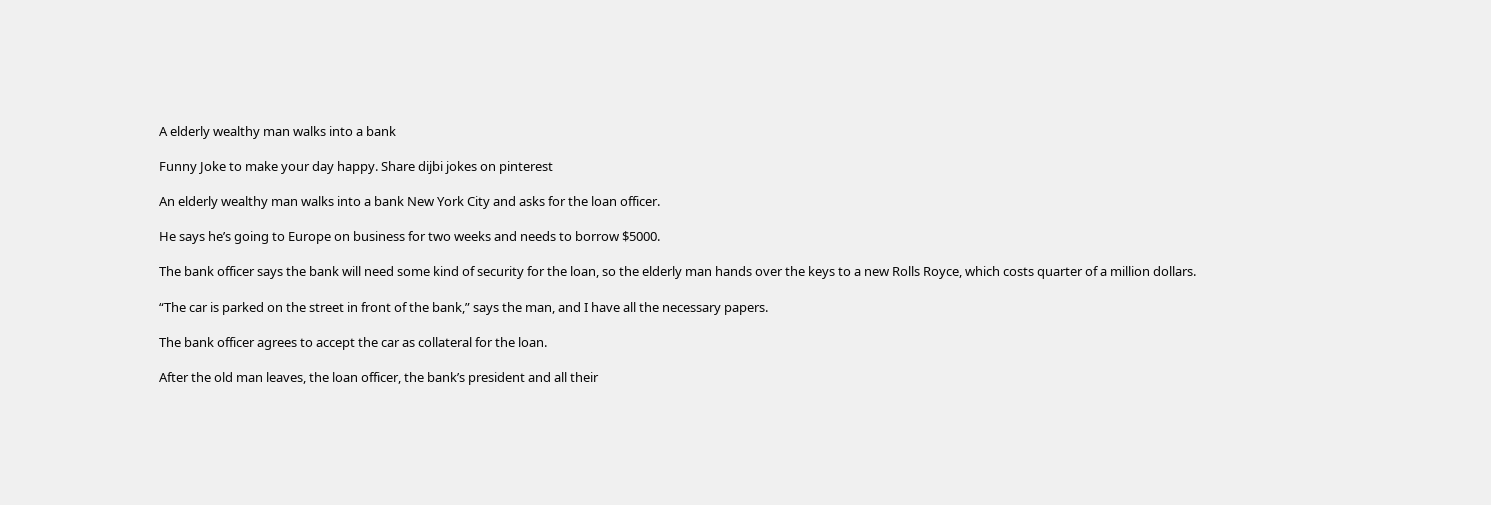A elderly wealthy man walks into a bank

Funny Joke to make your day happy. Share dijbi jokes on pinterest

An elderly wealthy man walks into a bank New York City and asks for the loan officer.

He says he’s going to Europe on business for two weeks and needs to borrow $5000.

The bank officer says the bank will need some kind of security for the loan, so the elderly man hands over the keys to a new Rolls Royce, which costs quarter of a million dollars.

“The car is parked on the street in front of the bank,” says the man, and I have all the necessary papers.

The bank officer agrees to accept the car as collateral for the loan.

After the old man leaves, the loan officer, the bank’s president and all their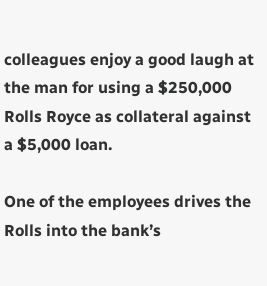colleagues enjoy a good laugh at the man for using a $250,000 Rolls Royce as collateral against a $5,000 loan.

One of the employees drives the Rolls into the bank’s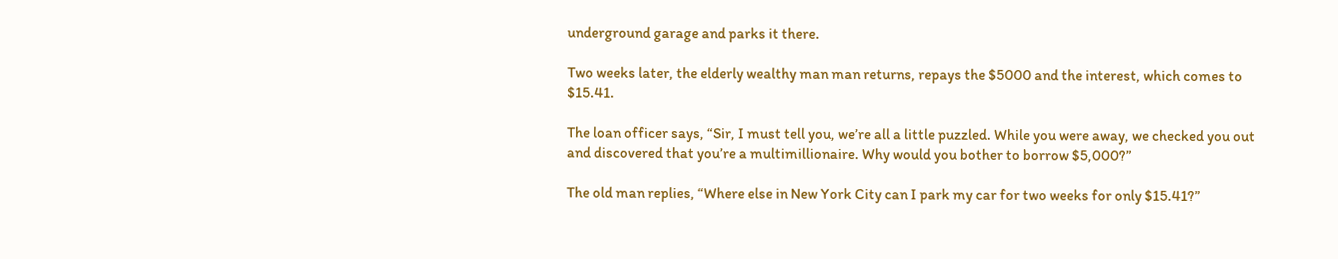underground garage and parks it there.

Two weeks later, the elderly wealthy man man returns, repays the $5000 and the interest, which comes to $15.41.

The loan officer says, “Sir, I must tell you, we’re all a little puzzled. While you were away, we checked you out and discovered that you’re a multimillionaire. Why would you bother to borrow $5,000?”

The old man replies, “Where else in New York City can I park my car for two weeks for only $15.41?”